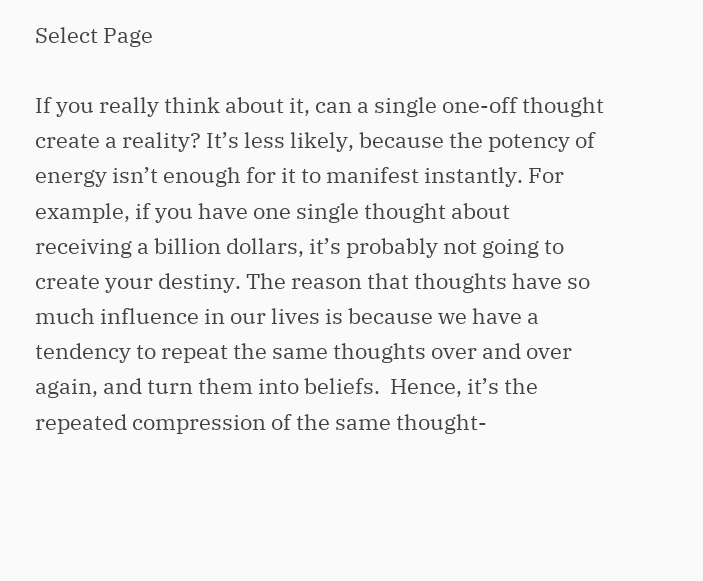Select Page

If you really think about it, can a single one-off thought create a reality? It’s less likely, because the potency of energy isn’t enough for it to manifest instantly. For example, if you have one single thought about receiving a billion dollars, it’s probably not going to create your destiny. The reason that thoughts have so much influence in our lives is because we have a tendency to repeat the same thoughts over and over again, and turn them into beliefs.  Hence, it’s the repeated compression of the same thought-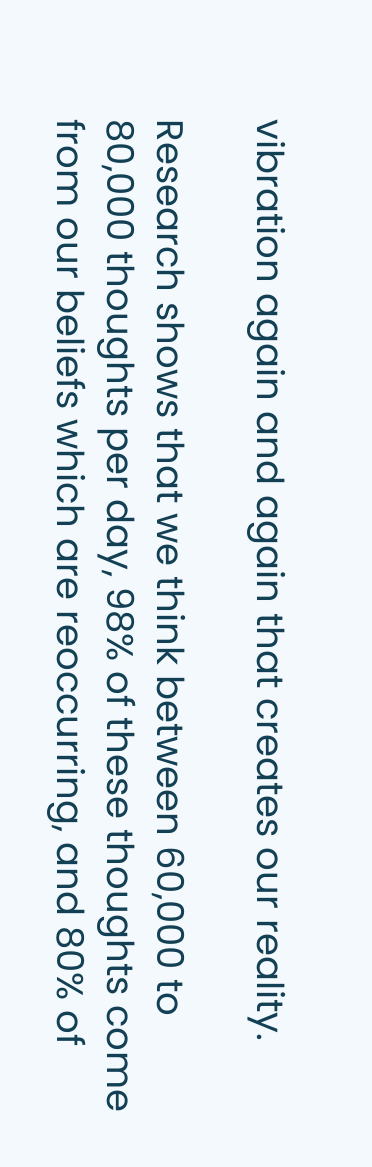vibration again and again that creates our reality.

Research shows that we think between 60,000 to 80,000 thoughts per day, 98% of these thoughts come from our beliefs which are reoccurring, and 80% of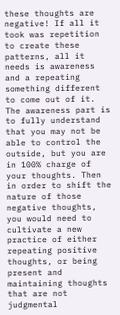these thoughts are negative! If all it took was repetition to create these patterns, all it needs is awareness and a repeating something different to come out of it. The awareness part is to fully understand that you may not be able to control the outside, but you are in 100% charge of your thoughts. Then in order to shift the nature of those negative thoughts, you would need to cultivate a new practice of either repeating positive thoughts, or being present and maintaining thoughts that are not judgmental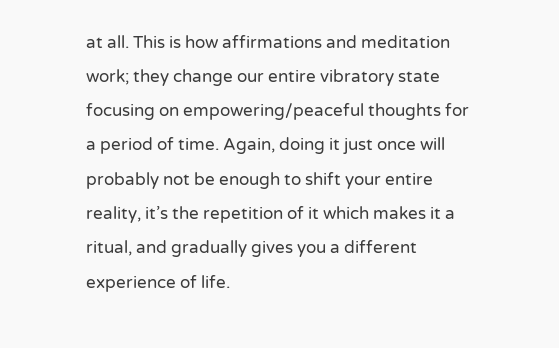at all. This is how affirmations and meditation work; they change our entire vibratory state focusing on empowering/peaceful thoughts for a period of time. Again, doing it just once will probably not be enough to shift your entire reality, it’s the repetition of it which makes it a ritual, and gradually gives you a different experience of life.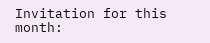Invitation for this month: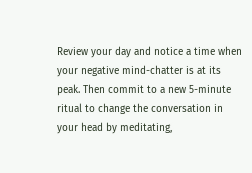Review your day and notice a time when your negative mind-chatter is at its peak. Then commit to a new 5-minute ritual to change the conversation in your head by meditating,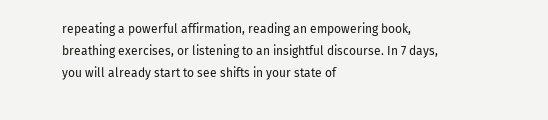repeating a powerful affirmation, reading an empowering book, breathing exercises, or listening to an insightful discourse. In 7 days, you will already start to see shifts in your state of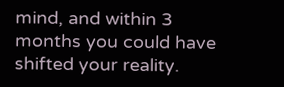mind, and within 3 months you could have shifted your reality.